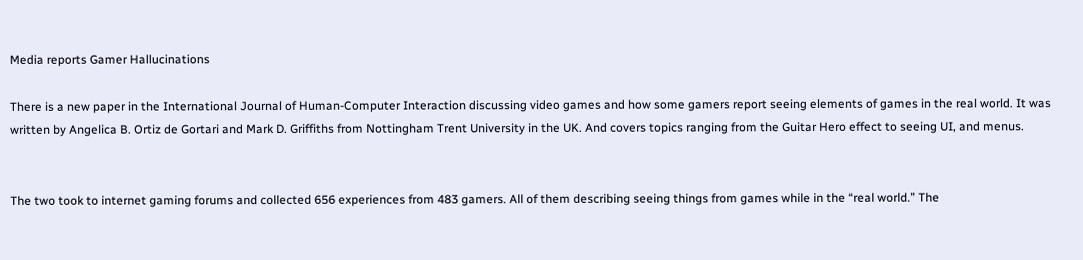Media reports Gamer Hallucinations

There is a new paper in the International Journal of Human-Computer Interaction discussing video games and how some gamers report seeing elements of games in the real world. It was written by Angelica B. Ortiz de Gortari and Mark D. Griffiths from Nottingham Trent University in the UK. And covers topics ranging from the Guitar Hero effect to seeing UI, and menus.


The two took to internet gaming forums and collected 656 experiences from 483 gamers. All of them describing seeing things from games while in the “real world.” The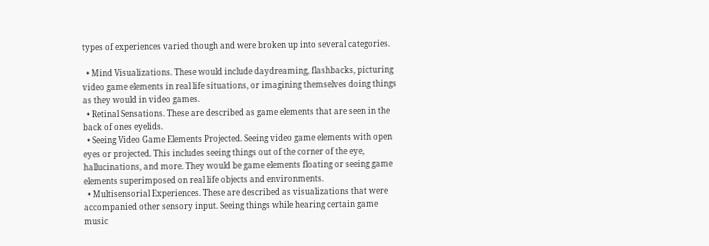types of experiences varied though and were broken up into several categories.

  • Mind Visualizations. These would include daydreaming, flashbacks, picturing video game elements in real life situations, or imagining themselves doing things as they would in video games.
  • Retinal Sensations. These are described as game elements that are seen in the back of ones eyelids.
  • Seeing Video Game Elements Projected. Seeing video game elements with open eyes or projected. This includes seeing things out of the corner of the eye, hallucinations, and more. They would be game elements floating or seeing game elements superimposed on real life objects and environments.
  • Multisensorial Experiences. These are described as visualizations that were accompanied other sensory input. Seeing things while hearing certain game music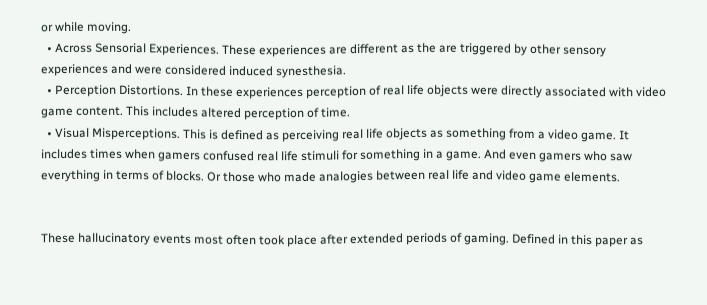or while moving.
  • Across Sensorial Experiences. These experiences are different as the are triggered by other sensory experiences and were considered induced synesthesia.
  • Perception Distortions. In these experiences perception of real life objects were directly associated with video game content. This includes altered perception of time.
  • Visual Misperceptions. This is defined as perceiving real life objects as something from a video game. It includes times when gamers confused real life stimuli for something in a game. And even gamers who saw everything in terms of blocks. Or those who made analogies between real life and video game elements.


These hallucinatory events most often took place after extended periods of gaming. Defined in this paper as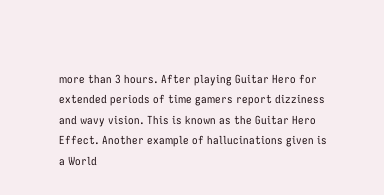more than 3 hours. After playing Guitar Hero for extended periods of time gamers report dizziness and wavy vision. This is known as the Guitar Hero Effect. Another example of hallucinations given is a World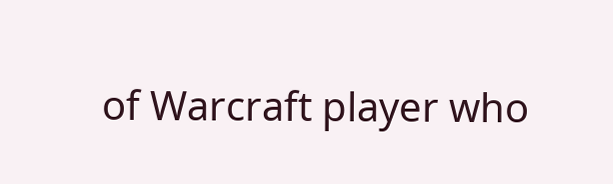of Warcraft player who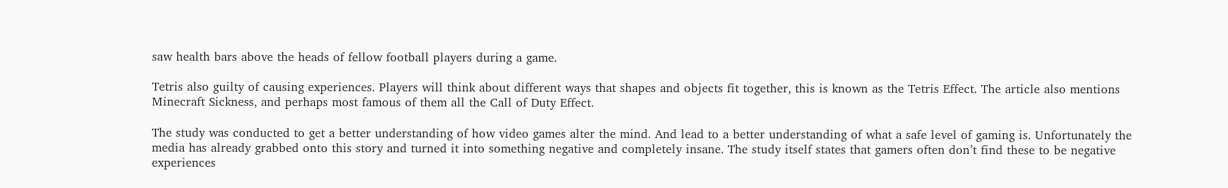saw health bars above the heads of fellow football players during a game.

Tetris also guilty of causing experiences. Players will think about different ways that shapes and objects fit together, this is known as the Tetris Effect. The article also mentions Minecraft Sickness, and perhaps most famous of them all the Call of Duty Effect.

The study was conducted to get a better understanding of how video games alter the mind. And lead to a better understanding of what a safe level of gaming is. Unfortunately the media has already grabbed onto this story and turned it into something negative and completely insane. The study itself states that gamers often don’t find these to be negative experiences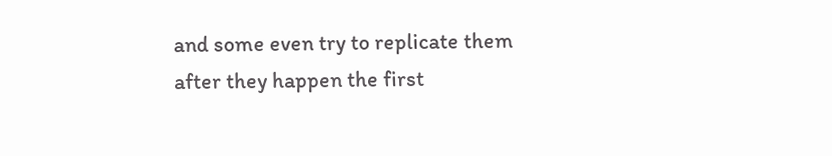and some even try to replicate them after they happen the first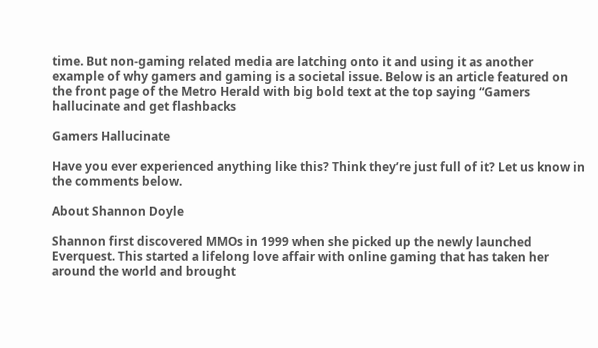time. But non-gaming related media are latching onto it and using it as another example of why gamers and gaming is a societal issue. Below is an article featured on the front page of the Metro Herald with big bold text at the top saying “Gamers hallucinate and get flashbacks

Gamers Hallucinate

Have you ever experienced anything like this? Think they’re just full of it? Let us know in the comments below.

About Shannon Doyle

Shannon first discovered MMOs in 1999 when she picked up the newly launched Everquest. This started a lifelong love affair with online gaming that has taken her around the world and brought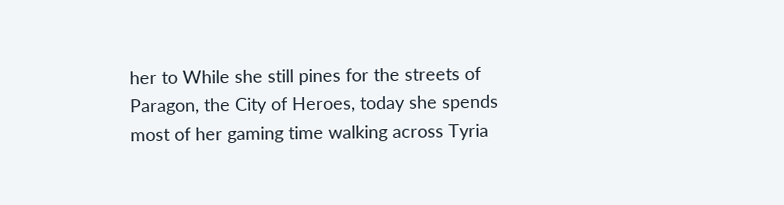her to While she still pines for the streets of Paragon, the City of Heroes, today she spends most of her gaming time walking across Tyria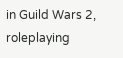in Guild Wars 2, roleplaying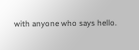with anyone who says hello.